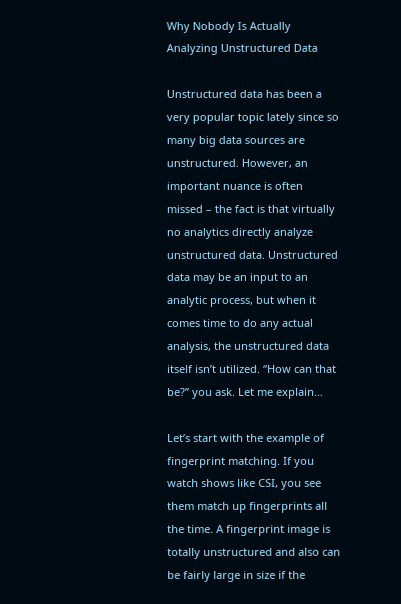Why Nobody Is Actually Analyzing Unstructured Data

Unstructured data has been a very popular topic lately since so many big data sources are unstructured. However, an important nuance is often missed – the fact is that virtually no analytics directly analyze unstructured data. Unstructured data may be an input to an analytic process, but when it comes time to do any actual analysis, the unstructured data itself isn’t utilized. “How can that be?” you ask. Let me explain…

Let’s start with the example of fingerprint matching. If you watch shows like CSI, you see them match up fingerprints all the time. A fingerprint image is totally unstructured and also can be fairly large in size if the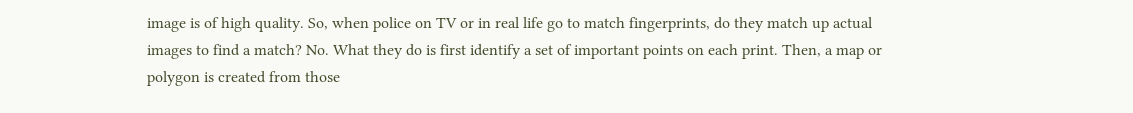image is of high quality. So, when police on TV or in real life go to match fingerprints, do they match up actual images to find a match? No. What they do is first identify a set of important points on each print. Then, a map or polygon is created from those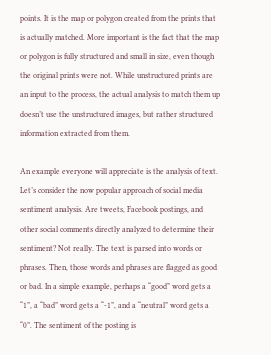points. It is the map or polygon created from the prints that is actually matched. More important is the fact that the map or polygon is fully structured and small in size, even though the original prints were not. While unstructured prints are an input to the process, the actual analysis to match them up doesn’t use the unstructured images, but rather structured information extracted from them.

An example everyone will appreciate is the analysis of text. Let’s consider the now popular approach of social media sentiment analysis. Are tweets, Facebook postings, and other social comments directly analyzed to determine their sentiment? Not really. The text is parsed into words or phrases. Then, those words and phrases are flagged as good or bad. In a simple example, perhaps a “good” word gets a “1”, a “bad” word gets a “-1”, and a “neutral” word gets a “0”. The sentiment of the posting is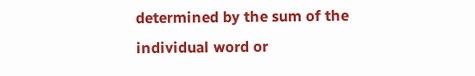determined by the sum of the individual word or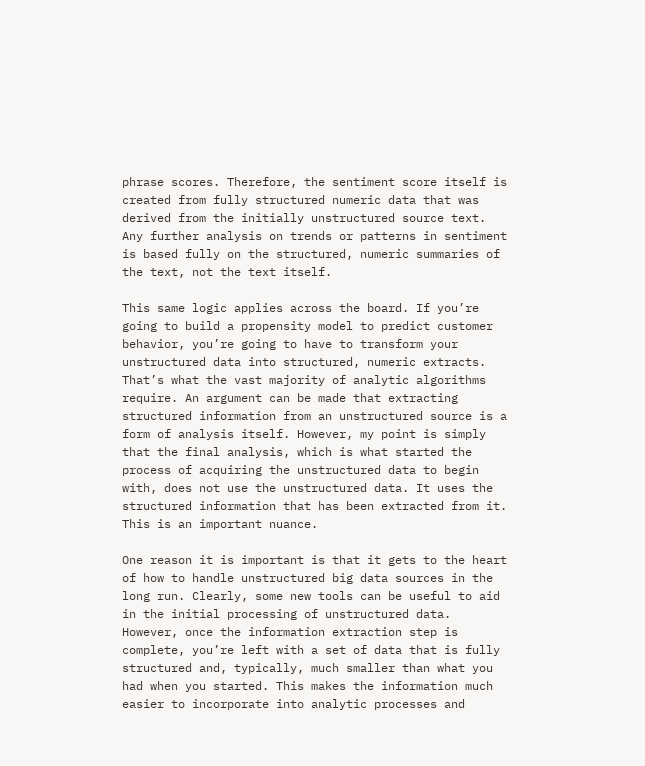phrase scores. Therefore, the sentiment score itself is created from fully structured numeric data that was derived from the initially unstructured source text. Any further analysis on trends or patterns in sentiment is based fully on the structured, numeric summaries of the text, not the text itself.

This same logic applies across the board. If you’re going to build a propensity model to predict customer behavior, you’re going to have to transform your unstructured data into structured, numeric extracts. That’s what the vast majority of analytic algorithms require. An argument can be made that extracting structured information from an unstructured source is a form of analysis itself. However, my point is simply that the final analysis, which is what started the process of acquiring the unstructured data to begin with, does not use the unstructured data. It uses the structured information that has been extracted from it. This is an important nuance.

One reason it is important is that it gets to the heart of how to handle unstructured big data sources in the long run. Clearly, some new tools can be useful to aid in the initial processing of unstructured data. However, once the information extraction step is complete, you’re left with a set of data that is fully structured and, typically, much smaller than what you had when you started. This makes the information much easier to incorporate into analytic processes and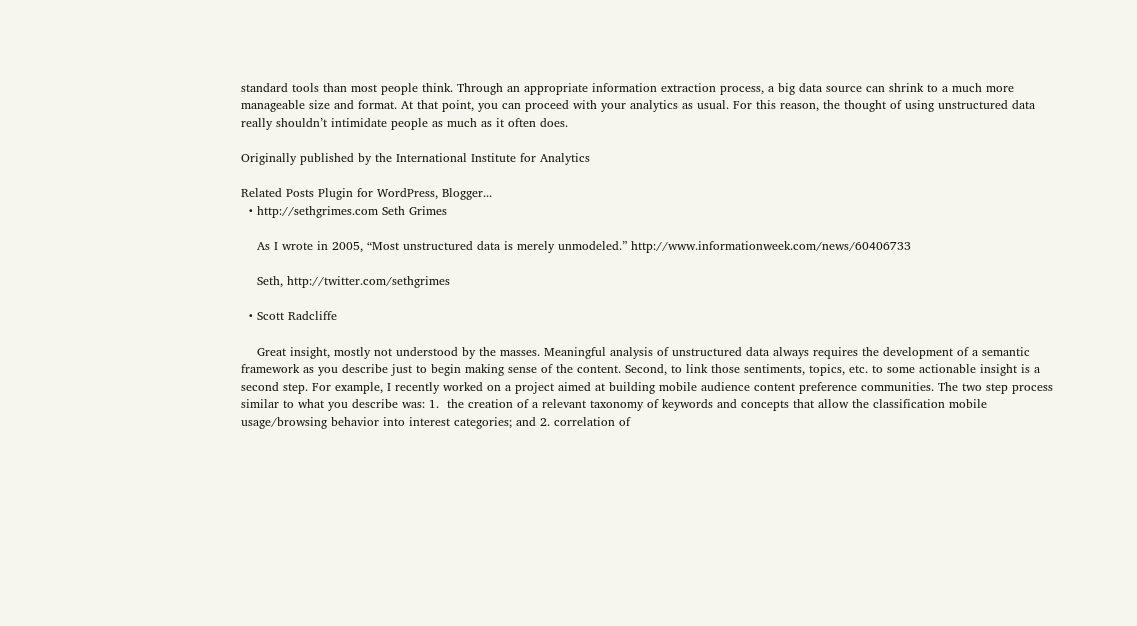standard tools than most people think. Through an appropriate information extraction process, a big data source can shrink to a much more manageable size and format. At that point, you can proceed with your analytics as usual. For this reason, the thought of using unstructured data really shouldn’t intimidate people as much as it often does.

Originally published by the International Institute for Analytics

Related Posts Plugin for WordPress, Blogger...
  • http://sethgrimes.com Seth Grimes

    As I wrote in 2005, “Most unstructured data is merely unmodeled.” http://www.informationweek.com/news/60406733

    Seth, http://twitter.com/sethgrimes

  • Scott Radcliffe

    Great insight, mostly not understood by the masses. Meaningful analysis of unstructured data always requires the development of a semantic framework as you describe just to begin making sense of the content. Second, to link those sentiments, topics, etc. to some actionable insight is a second step. For example, I recently worked on a project aimed at building mobile audience content preference communities. The two step process similar to what you describe was: 1.  the creation of a relevant taxonomy of keywords and concepts that allow the classification mobile usage/browsing behavior into interest categories; and 2. correlation of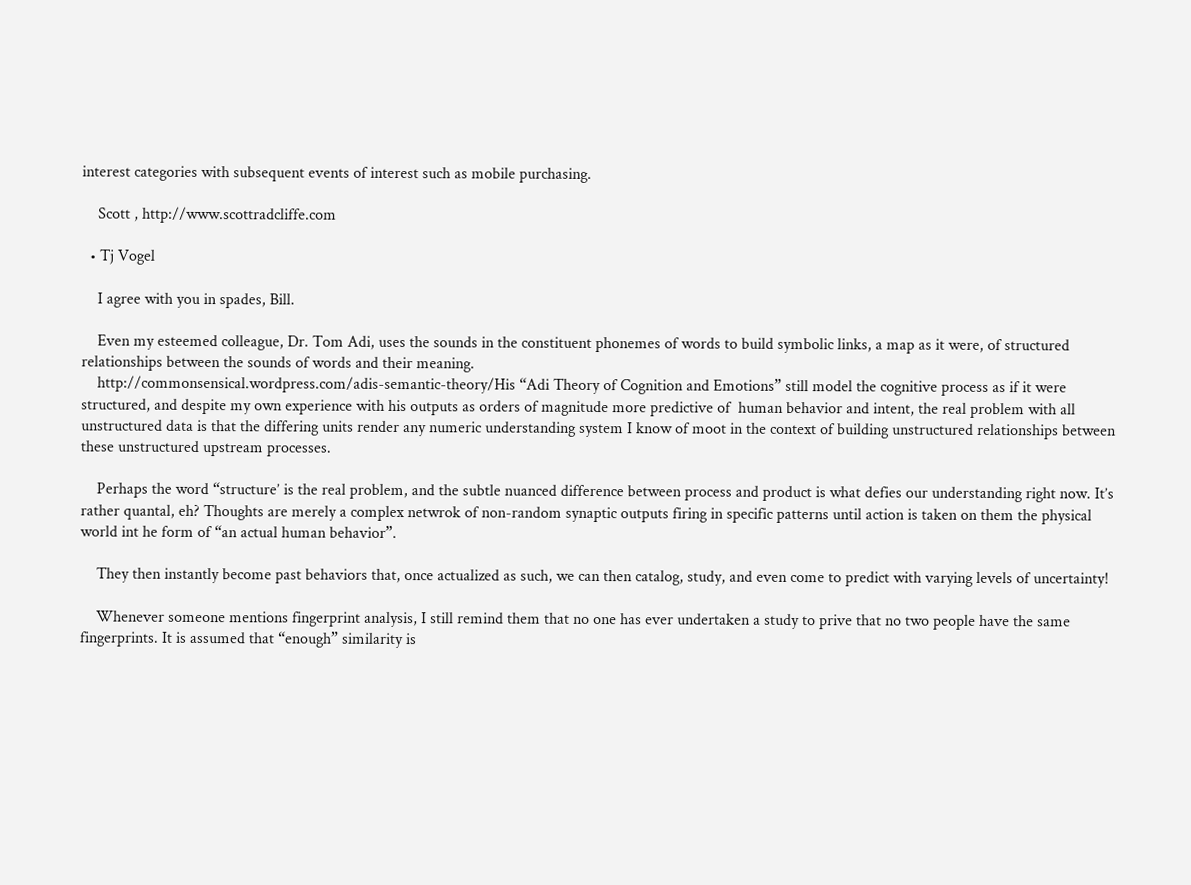interest categories with subsequent events of interest such as mobile purchasing.

    Scott , http://www.scottradcliffe.com

  • Tj Vogel

    I agree with you in spades, Bill.

    Even my esteemed colleague, Dr. Tom Adi, uses the sounds in the constituent phonemes of words to build symbolic links, a map as it were, of structured relationships between the sounds of words and their meaning.
    http://commonsensical.wordpress.com/adis-semantic-theory/His “Adi Theory of Cognition and Emotions” still model the cognitive process as if it were structured, and despite my own experience with his outputs as orders of magnitude more predictive of  human behavior and intent, the real problem with all unstructured data is that the differing units render any numeric understanding system I know of moot in the context of building unstructured relationships between these unstructured upstream processes.

    Perhaps the word “structure’ is the real problem, and the subtle nuanced difference between process and product is what defies our understanding right now. It’s rather quantal, eh? Thoughts are merely a complex netwrok of non-random synaptic outputs firing in specific patterns until action is taken on them the physical world int he form of “an actual human behavior”.

    They then instantly become past behaviors that, once actualized as such, we can then catalog, study, and even come to predict with varying levels of uncertainty!

    Whenever someone mentions fingerprint analysis, I still remind them that no one has ever undertaken a study to prive that no two people have the same fingerprints. It is assumed that “enough” similarity is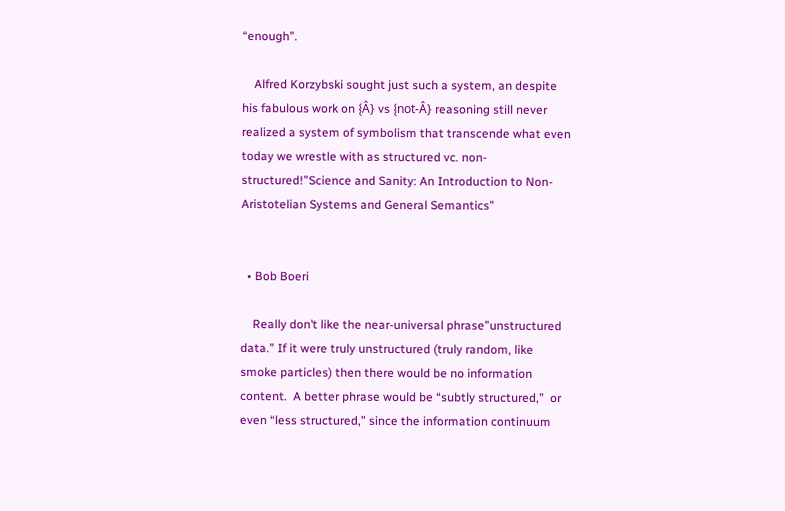“enough”.

    Alfred Korzybski sought just such a system, an despite his fabulous work on {Â} vs {not-Â} reasoning still never realized a system of symbolism that transcende what even today we wrestle with as structured vc. non-structured!”Science and Sanity: An Introduction to Non-Aristotelian Systems and General Semantics”


  • Bob Boeri

    Really don’t like the near-universal phrase”unstructured data.” If it were truly unstructured (truly random, like smoke particles) then there would be no information content.  A better phrase would be “subtly structured,”  or even “less structured,” since the information continuum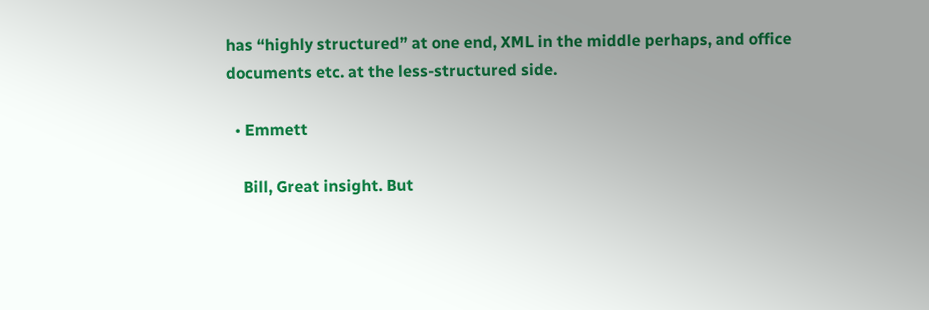has “highly structured” at one end, XML in the middle perhaps, and office documents etc. at the less-structured side.

  • Emmett

    Bill, Great insight. But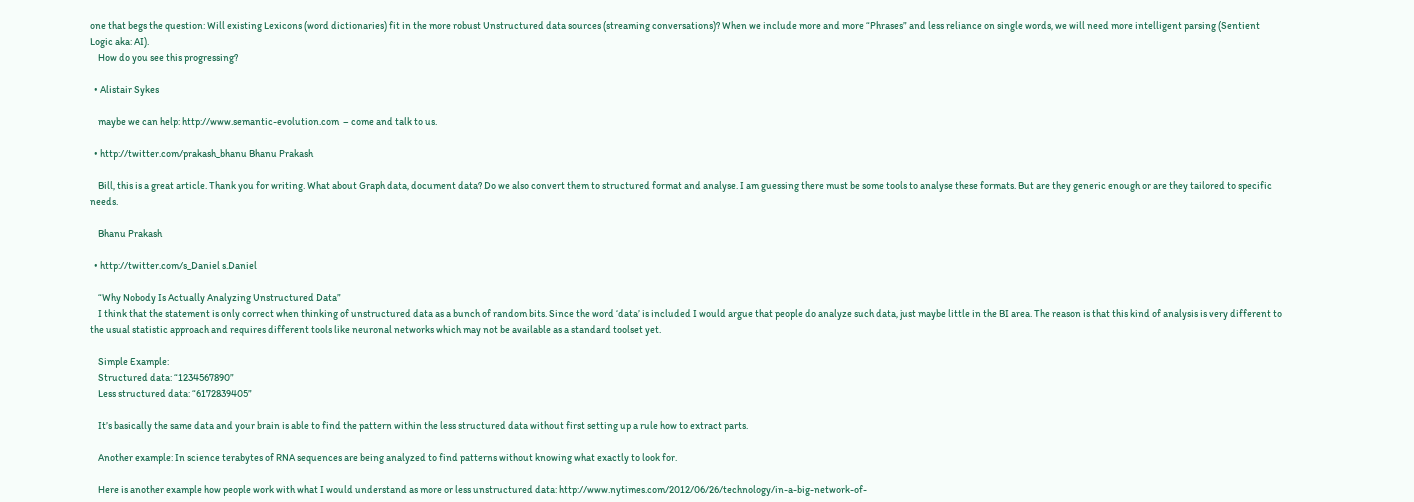one that begs the question: Will existing Lexicons (word dictionaries) fit in the more robust Unstructured data sources (streaming conversations)? When we include more and more “Phrases” and less reliance on single words, we will need more intelligent parsing (Sentient Logic aka: AI).
    How do you see this progressing?

  • Alistair Sykes

    maybe we can help: http://www.semantic-evolution.com  – come and talk to us.

  • http://twitter.com/prakash_bhanu Bhanu Prakash

    Bill, this is a great article. Thank you for writing. What about Graph data, document data? Do we also convert them to structured format and analyse. I am guessing there must be some tools to analyse these formats. But are they generic enough or are they tailored to specific needs.

    Bhanu Prakash

  • http://twitter.com/s_Daniel s.Daniel

    “Why Nobody Is Actually Analyzing Unstructured Data”
    I think that the statement is only correct when thinking of unstructured data as a bunch of random bits. Since the word ‘data’ is included I would argue that people do analyze such data, just maybe little in the BI area. The reason is that this kind of analysis is very different to the usual statistic approach and requires different tools like neuronal networks which may not be available as a standard toolset yet.

    Simple Example:
    Structured data: “1234567890”
    Less structured data: “6172839405”

    It’s basically the same data and your brain is able to find the pattern within the less structured data without first setting up a rule how to extract parts.

    Another example: In science terabytes of RNA sequences are being analyzed to find patterns without knowing what exactly to look for.

    Here is another example how people work with what I would understand as more or less unstructured data: http://www.nytimes.com/2012/06/26/technology/in-a-big-network-of-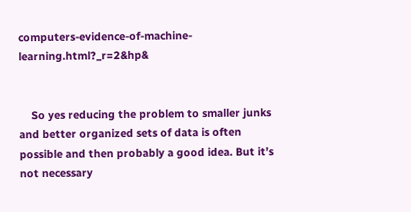computers-evidence-of-machine-learning.html?_r=2&hp&


    So yes reducing the problem to smaller junks and better organized sets of data is often possible and then probably a good idea. But it’s not necessary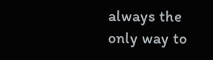always the only way to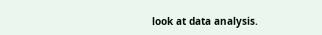look at data analysis.